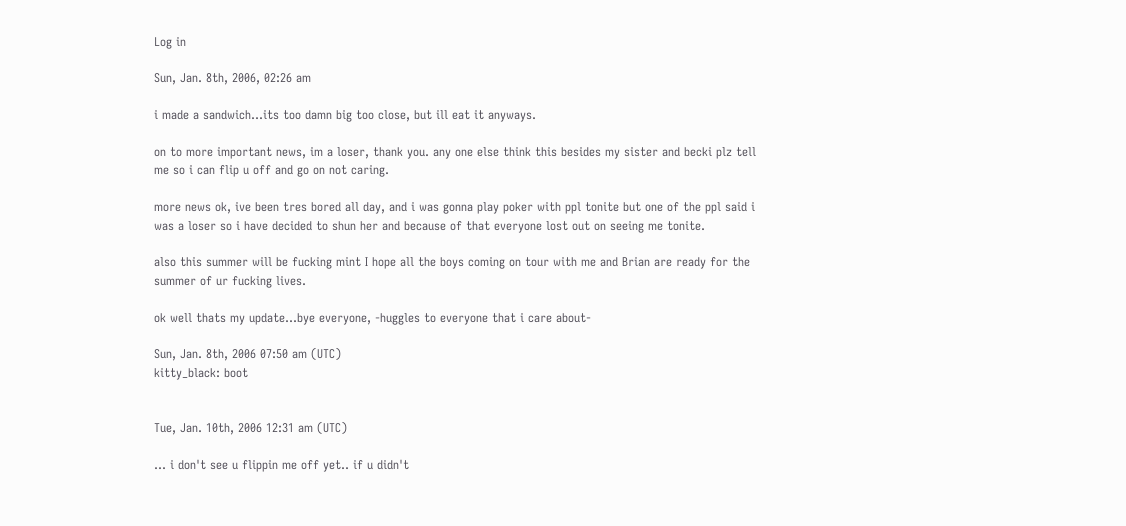Log in

Sun, Jan. 8th, 2006, 02:26 am

i made a sandwich...its too damn big too close, but ill eat it anyways.

on to more important news, im a loser, thank you. any one else think this besides my sister and becki plz tell me so i can flip u off and go on not caring.

more news ok, ive been tres bored all day, and i was gonna play poker with ppl tonite but one of the ppl said i was a loser so i have decided to shun her and because of that everyone lost out on seeing me tonite.

also this summer will be fucking mint I hope all the boys coming on tour with me and Brian are ready for the summer of ur fucking lives.

ok well thats my update...bye everyone, -huggles to everyone that i care about-

Sun, Jan. 8th, 2006 07:50 am (UTC)
kitty_black: boot


Tue, Jan. 10th, 2006 12:31 am (UTC)

... i don't see u flippin me off yet.. if u didn't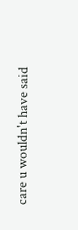care u wouldn't have said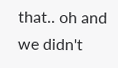that.. oh and we didn't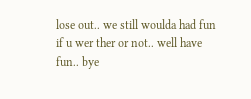lose out.. we still woulda had fun if u wer ther or not.. well have fun.. bye